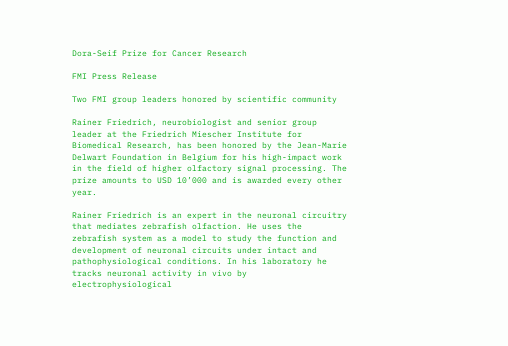Dora-Seif Prize for Cancer Research

FMI Press Release

Two FMI group leaders honored by scientific community

Rainer Friedrich, neurobiologist and senior group leader at the Friedrich Miescher Institute for Biomedical Research, has been honored by the Jean-Marie Delwart Foundation in Belgium for his high-impact work in the field of higher olfactory signal processing. The prize amounts to USD 10’000 and is awarded every other year.

Rainer Friedrich is an expert in the neuronal circuitry that mediates zebrafish olfaction. He uses the zebrafish system as a model to study the function and development of neuronal circuits under intact and pathophysiological conditions. In his laboratory he tracks neuronal activity in vivo by electrophysiological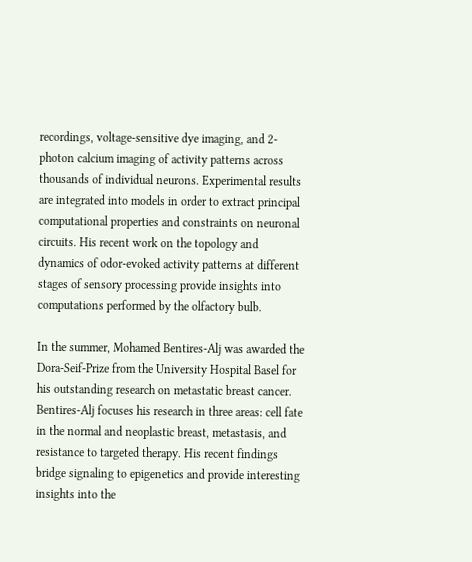recordings, voltage-sensitive dye imaging, and 2-photon calcium imaging of activity patterns across thousands of individual neurons. Experimental results are integrated into models in order to extract principal computational properties and constraints on neuronal circuits. His recent work on the topology and dynamics of odor-evoked activity patterns at different stages of sensory processing provide insights into computations performed by the olfactory bulb.

In the summer, Mohamed Bentires-Alj was awarded the Dora-Seif-Prize from the University Hospital Basel for his outstanding research on metastatic breast cancer. Bentires-Alj focuses his research in three areas: cell fate in the normal and neoplastic breast, metastasis, and resistance to targeted therapy. His recent findings bridge signaling to epigenetics and provide interesting insights into the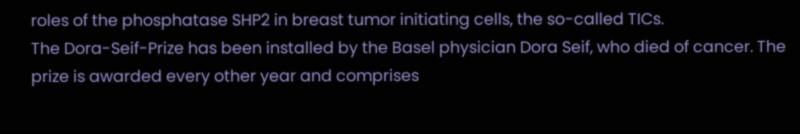roles of the phosphatase SHP2 in breast tumor initiating cells, the so-called TICs.
The Dora-Seif-Prize has been installed by the Basel physician Dora Seif, who died of cancer. The prize is awarded every other year and comprises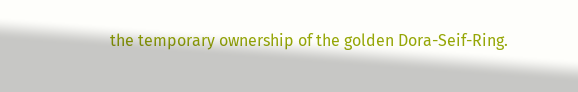the temporary ownership of the golden Dora-Seif-Ring.